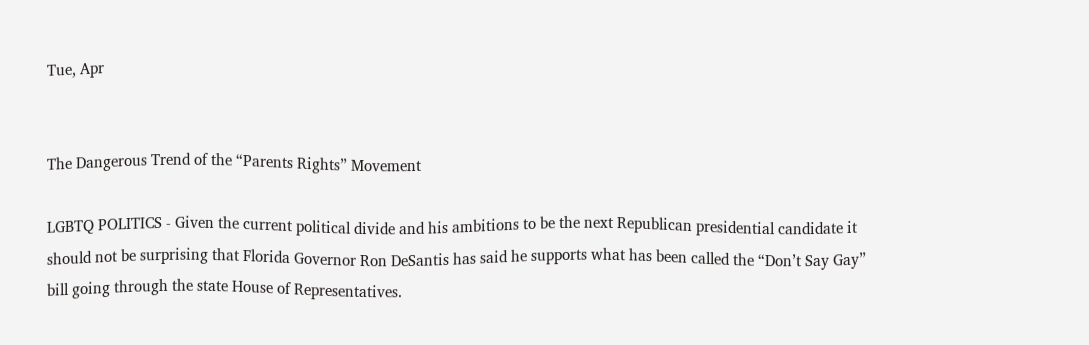Tue, Apr


The Dangerous Trend of the “Parents Rights” Movement

LGBTQ POLITICS - Given the current political divide and his ambitions to be the next Republican presidential candidate it should not be surprising that Florida Governor Ron DeSantis has said he supports what has been called the “Don’t Say Gay” bill going through the state House of Representatives.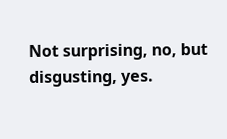Not surprising, no, but disgusting, yes.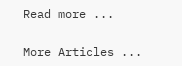Read more ...

More Articles ...